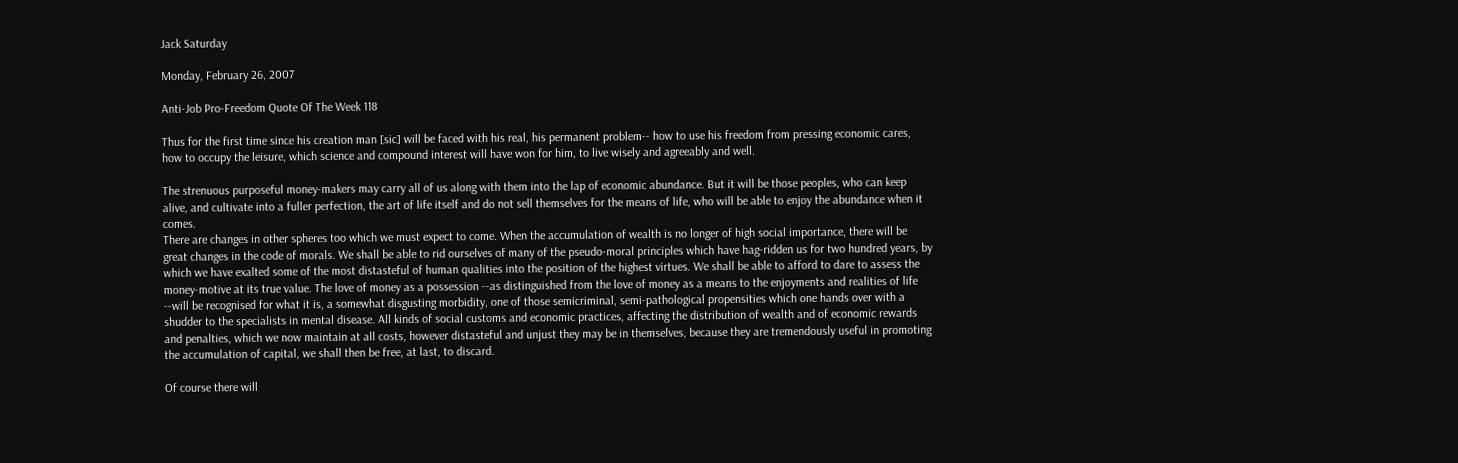Jack Saturday

Monday, February 26, 2007

Anti-Job Pro-Freedom Quote Of The Week 118

Thus for the first time since his creation man [sic] will be faced with his real, his permanent problem‑- how to use his freedom from pressing economic cares, how to occupy the leisure, which science and compound interest will have won for him, to live wisely and agreeably and well.

The strenuous purposeful money‑makers may carry all of us along with them into the lap of economic abundance. But it will be those peoples, who can keep alive, and cultivate into a fuller perfection, the art of life itself and do not sell themselves for the means of life, who will be able to enjoy the abundance when it comes.
There are changes in other spheres too which we must expect to come. When the accumulation of wealth is no longer of high social importance, there will be great changes in the code of morals. We shall be able to rid ourselves of many of the pseudo‑moral principles which have hag‑ridden us for two hundred years, by which we have exalted some of the most distasteful of human qualities into the position of the highest virtues. We shall be able to afford to dare to assess the money‑motive at its true value. The love of money as a possession -‑as distinguished from the love of money as a means to the enjoyments and realities of life ‑-will be recognised for what it is, a somewhat disgusting morbidity, one of those semicriminal, semi‑pathological propensities which one hands over with a shudder to the specialists in mental disease. All kinds of social customs and economic practices, affecting the distribution of wealth and of economic rewards and penalties, which we now maintain at all costs, however distasteful and unjust they may be in themselves, because they are tremendously useful in promoting the accumulation of capital, we shall then be free, at last, to discard.

Of course there will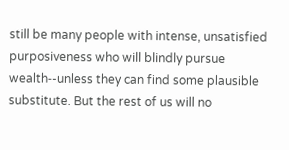still be many people with intense, unsatisfied purposiveness who will blindly pursue wealth‑-unless they can find some plausible substitute. But the rest of us will no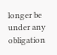longer be under any obligation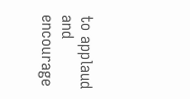to applaud and encourage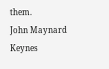them.
John Maynard Keynes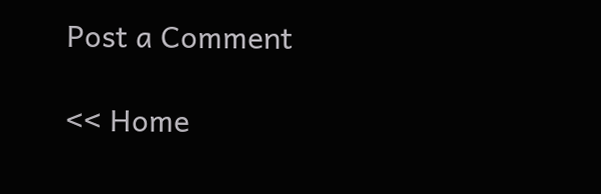Post a Comment

<< Home